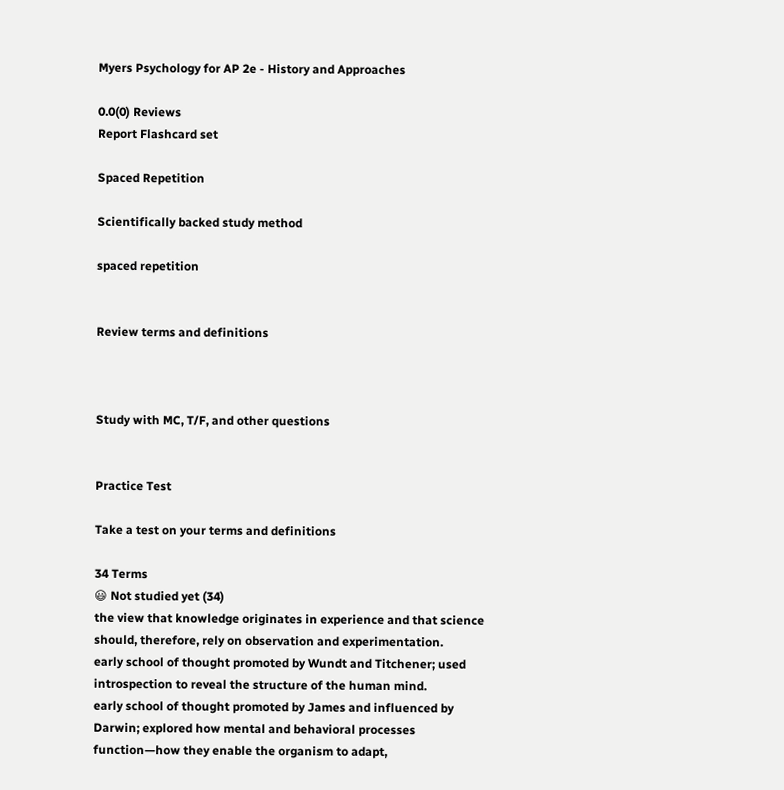Myers Psychology for AP 2e - History and Approaches

0.0(0) Reviews
Report Flashcard set

Spaced Repetition

Scientifically backed study method

spaced repetition


Review terms and definitions



Study with MC, T/F, and other questions


Practice Test

Take a test on your terms and definitions

34 Terms
😃 Not studied yet (34)
the view that knowledge originates in experience and that science should, therefore, rely on observation and experimentation.
early school of thought promoted by Wundt and Titchener; used introspection to reveal the structure of the human mind.
early school of thought promoted by James and influenced by Darwin; explored how mental and behavioral processes function—how they enable the organism to adapt,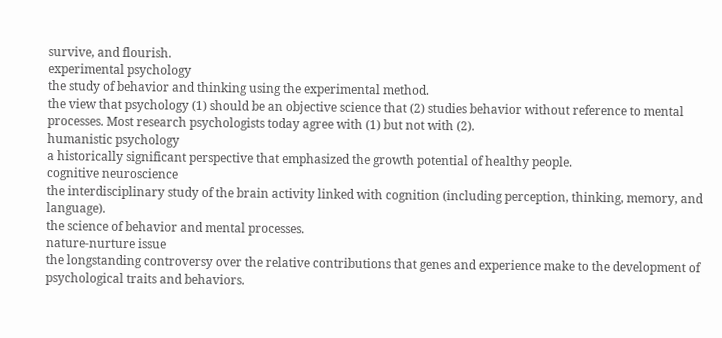survive, and flourish.
experimental psychology
the study of behavior and thinking using the experimental method.
the view that psychology (1) should be an objective science that (2) studies behavior without reference to mental processes. Most research psychologists today agree with (1) but not with (2).
humanistic psychology
a historically significant perspective that emphasized the growth potential of healthy people.
cognitive neuroscience
the interdisciplinary study of the brain activity linked with cognition (including perception, thinking, memory, and language).
the science of behavior and mental processes.
nature-nurture issue
the longstanding controversy over the relative contributions that genes and experience make to the development of psychological traits and behaviors.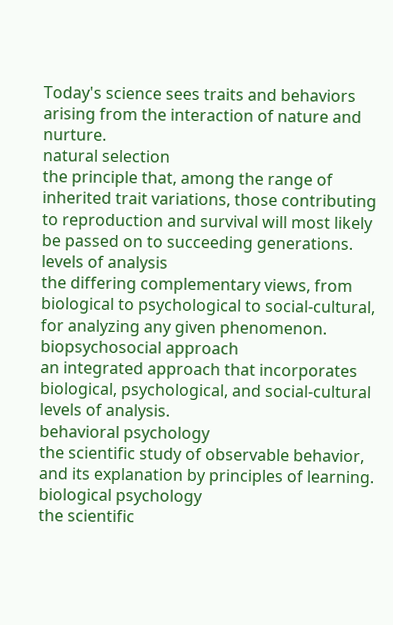Today's science sees traits and behaviors arising from the interaction of nature and nurture.
natural selection
the principle that, among the range of inherited trait variations, those contributing to reproduction and survival will most likely be passed on to succeeding generations.
levels of analysis
the differing complementary views, from biological to psychological to social-cultural, for analyzing any given phenomenon.
biopsychosocial approach
an integrated approach that incorporates biological, psychological, and social-cultural levels of analysis.
behavioral psychology
the scientific study of observable behavior, and its explanation by principles of learning.
biological psychology
the scientific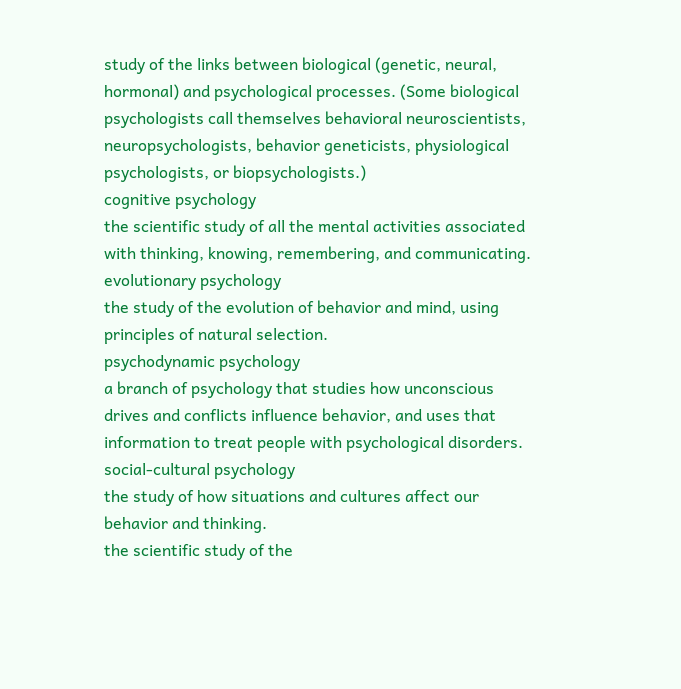study of the links between biological (genetic, neural, hormonal) and psychological processes. (Some biological psychologists call themselves behavioral neuroscientists, neuropsychologists, behavior geneticists, physiological psychologists, or biopsychologists.)
cognitive psychology
the scientific study of all the mental activities associated with thinking, knowing, remembering, and communicating.
evolutionary psychology
the study of the evolution of behavior and mind, using principles of natural selection.
psychodynamic psychology
a branch of psychology that studies how unconscious drives and conflicts influence behavior, and uses that information to treat people with psychological disorders.
social-cultural psychology
the study of how situations and cultures affect our behavior and thinking.
the scientific study of the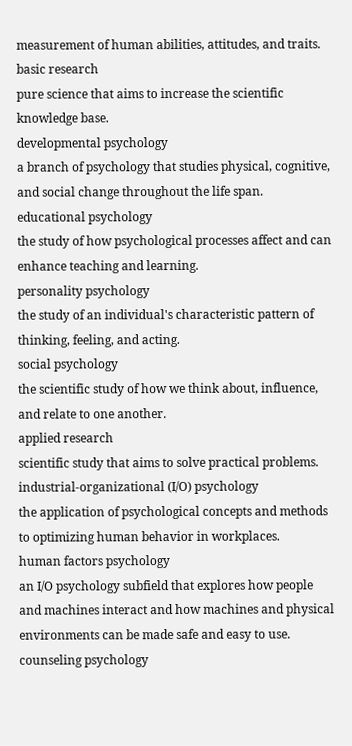measurement of human abilities, attitudes, and traits.
basic research
pure science that aims to increase the scientific knowledge base.
developmental psychology
a branch of psychology that studies physical, cognitive, and social change throughout the life span.
educational psychology
the study of how psychological processes affect and can enhance teaching and learning.
personality psychology
the study of an individual's characteristic pattern of thinking, feeling, and acting.
social psychology
the scientific study of how we think about, influence, and relate to one another.
applied research
scientific study that aims to solve practical problems.
industrial-organizational (I/O) psychology
the application of psychological concepts and methods to optimizing human behavior in workplaces.
human factors psychology
an I/O psychology subfield that explores how people and machines interact and how machines and physical environments can be made safe and easy to use.
counseling psychology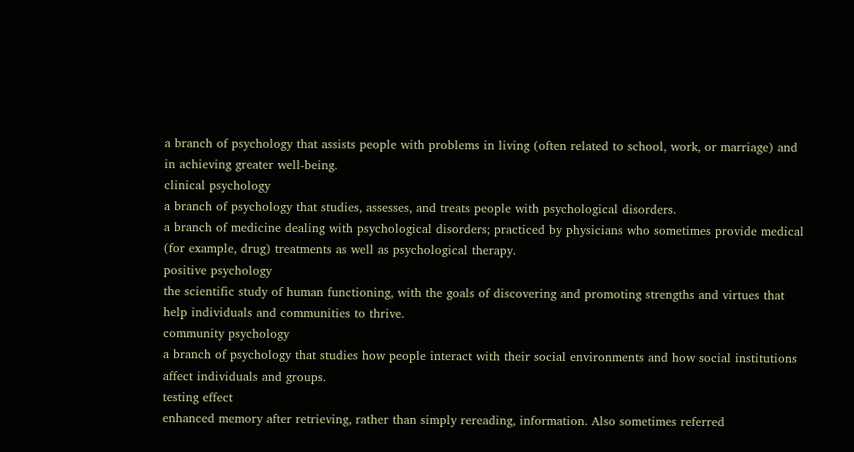a branch of psychology that assists people with problems in living (often related to school, work, or marriage) and in achieving greater well-being.
clinical psychology
a branch of psychology that studies, assesses, and treats people with psychological disorders.
a branch of medicine dealing with psychological disorders; practiced by physicians who sometimes provide medical (for example, drug) treatments as well as psychological therapy.
positive psychology
the scientific study of human functioning, with the goals of discovering and promoting strengths and virtues that help individuals and communities to thrive.
community psychology
a branch of psychology that studies how people interact with their social environments and how social institutions affect individuals and groups.
testing effect
enhanced memory after retrieving, rather than simply rereading, information. Also sometimes referred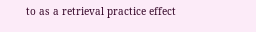to as a retrieval practice effect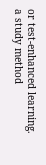or test-enhanced learning.
a study method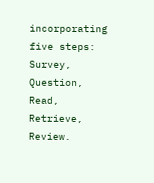incorporating five steps: Survey, Question, Read, Retrieve, Review.